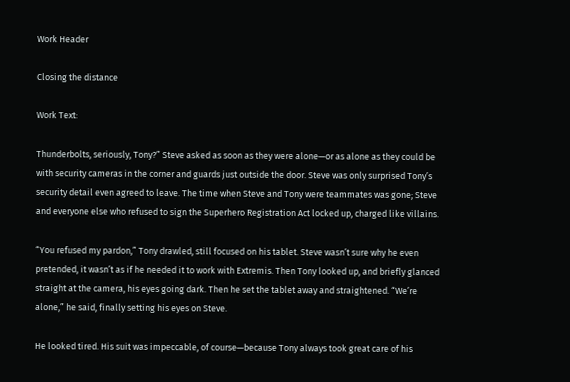Work Header

Closing the distance

Work Text:

Thunderbolts, seriously, Tony?” Steve asked as soon as they were alone—or as alone as they could be with security cameras in the corner and guards just outside the door. Steve was only surprised Tony’s security detail even agreed to leave. The time when Steve and Tony were teammates was gone; Steve and everyone else who refused to sign the Superhero Registration Act locked up, charged like villains.

“You refused my pardon,” Tony drawled, still focused on his tablet. Steve wasn’t sure why he even pretended, it wasn’t as if he needed it to work with Extremis. Then Tony looked up, and briefly glanced straight at the camera, his eyes going dark. Then he set the tablet away and straightened. “We’re alone,” he said, finally setting his eyes on Steve.

He looked tired. His suit was impeccable, of course—because Tony always took great care of his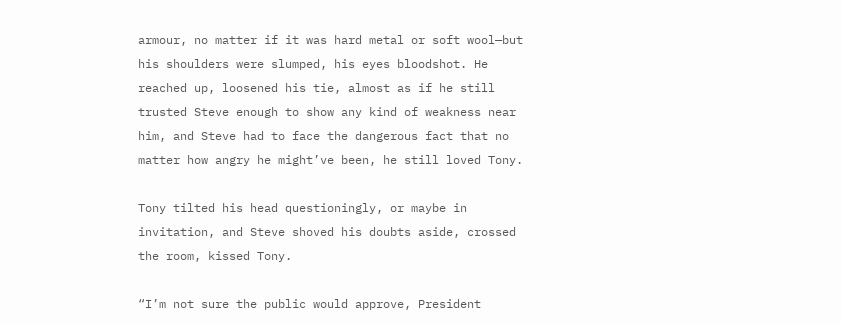armour, no matter if it was hard metal or soft wool—but his shoulders were slumped, his eyes bloodshot. He reached up, loosened his tie, almost as if he still trusted Steve enough to show any kind of weakness near him, and Steve had to face the dangerous fact that no matter how angry he might’ve been, he still loved Tony.

Tony tilted his head questioningly, or maybe in invitation, and Steve shoved his doubts aside, crossed the room, kissed Tony.

“I’m not sure the public would approve, President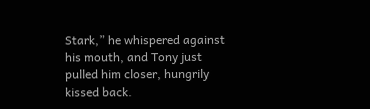Stark,” he whispered against his mouth, and Tony just pulled him closer, hungrily kissed back.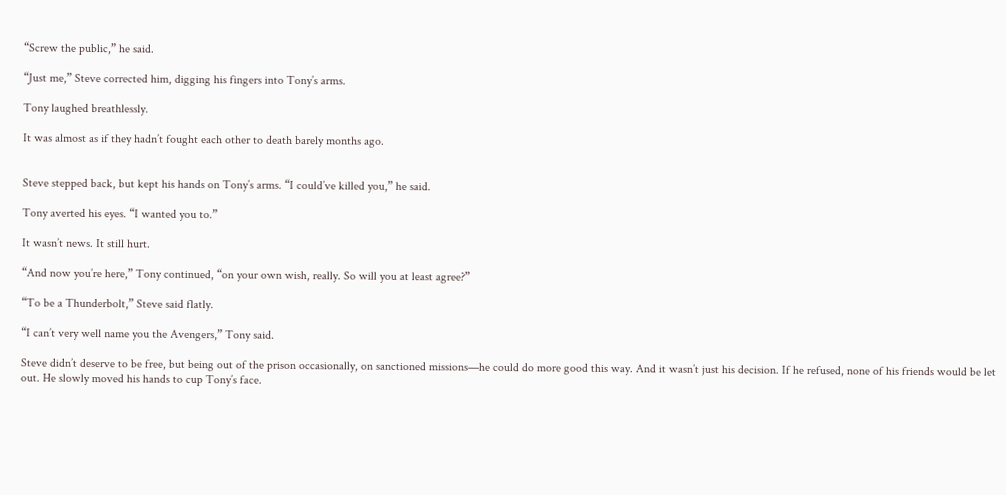“Screw the public,” he said.

“Just me,” Steve corrected him, digging his fingers into Tony’s arms.

Tony laughed breathlessly.

It was almost as if they hadn’t fought each other to death barely months ago.


Steve stepped back, but kept his hands on Tony’s arms. “I could’ve killed you,” he said.

Tony averted his eyes. “I wanted you to.”

It wasn’t news. It still hurt.

“And now you’re here,” Tony continued, “on your own wish, really. So will you at least agree?”

“To be a Thunderbolt,” Steve said flatly.

“I can’t very well name you the Avengers,” Tony said.

Steve didn’t deserve to be free, but being out of the prison occasionally, on sanctioned missions—he could do more good this way. And it wasn’t just his decision. If he refused, none of his friends would be let out. He slowly moved his hands to cup Tony’s face.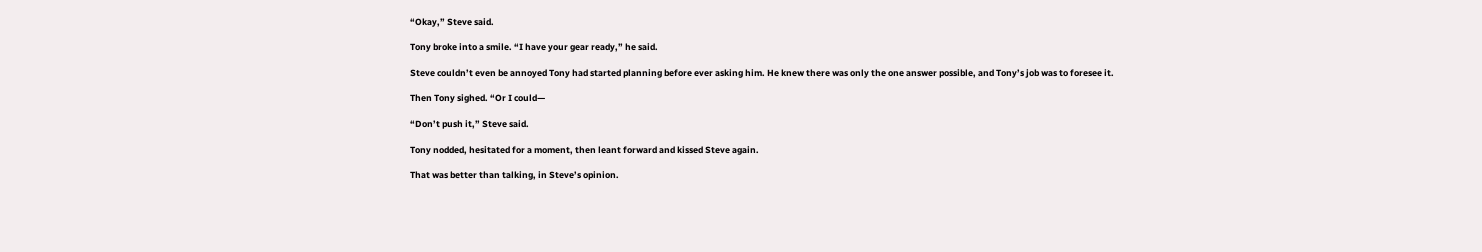“Okay,” Steve said.

Tony broke into a smile. “I have your gear ready,” he said.

Steve couldn’t even be annoyed Tony had started planning before ever asking him. He knew there was only the one answer possible, and Tony’s job was to foresee it.

Then Tony sighed. “Or I could—

“Don’t push it,” Steve said.

Tony nodded, hesitated for a moment, then leant forward and kissed Steve again.

That was better than talking, in Steve’s opinion.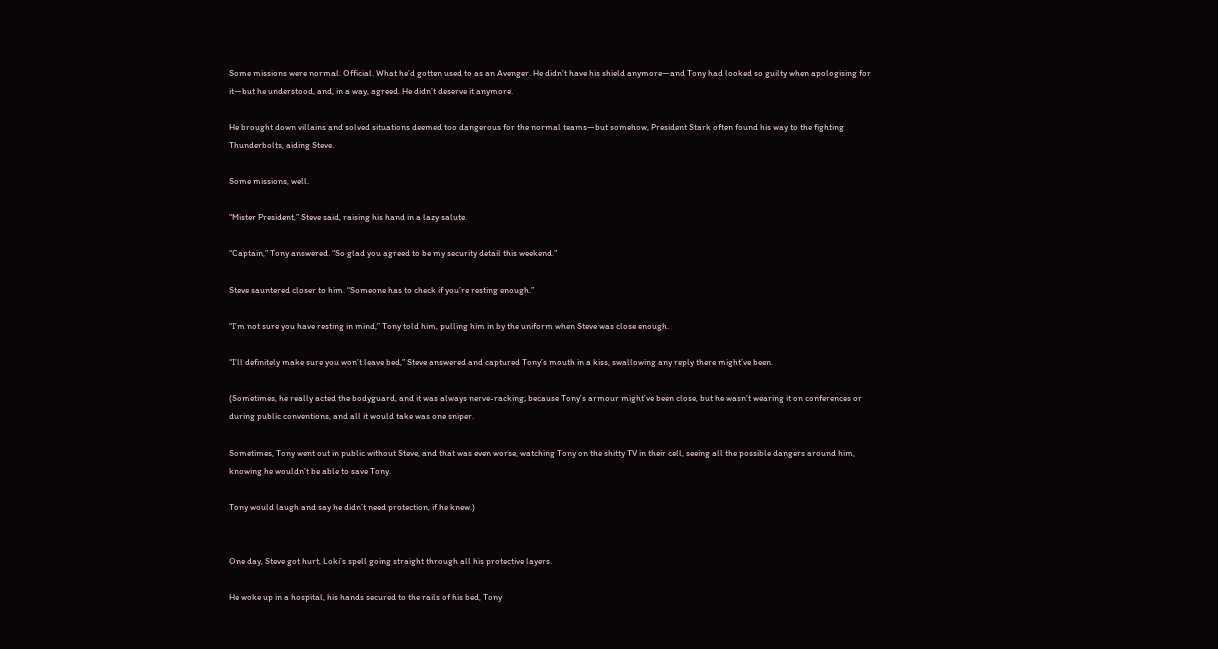Some missions were normal. Official. What he’d gotten used to as an Avenger. He didn’t have his shield anymore—and Tony had looked so guilty when apologising for it—but he understood, and, in a way, agreed. He didn’t deserve it anymore.

He brought down villains and solved situations deemed too dangerous for the normal teams—but somehow, President Stark often found his way to the fighting Thunderbolts, aiding Steve.

Some missions, well.

“Mister President,” Steve said, raising his hand in a lazy salute.

“Captain,” Tony answered. “So glad you agreed to be my security detail this weekend.”

Steve sauntered closer to him. “Someone has to check if you’re resting enough.”

“I’m not sure you have resting in mind,” Tony told him, pulling him in by the uniform when Steve was close enough.

“I’ll definitely make sure you won’t leave bed,” Steve answered and captured Tony’s mouth in a kiss, swallowing any reply there might’ve been.

(Sometimes, he really acted the bodyguard, and it was always nerve-racking; because Tony’s armour might’ve been close, but he wasn’t wearing it on conferences or during public conventions, and all it would take was one sniper.

Sometimes, Tony went out in public without Steve, and that was even worse, watching Tony on the shitty TV in their cell, seeing all the possible dangers around him, knowing he wouldn’t be able to save Tony.

Tony would laugh and say he didn’t need protection, if he knew.)


One day, Steve got hurt, Loki’s spell going straight through all his protective layers.

He woke up in a hospital, his hands secured to the rails of his bed, Tony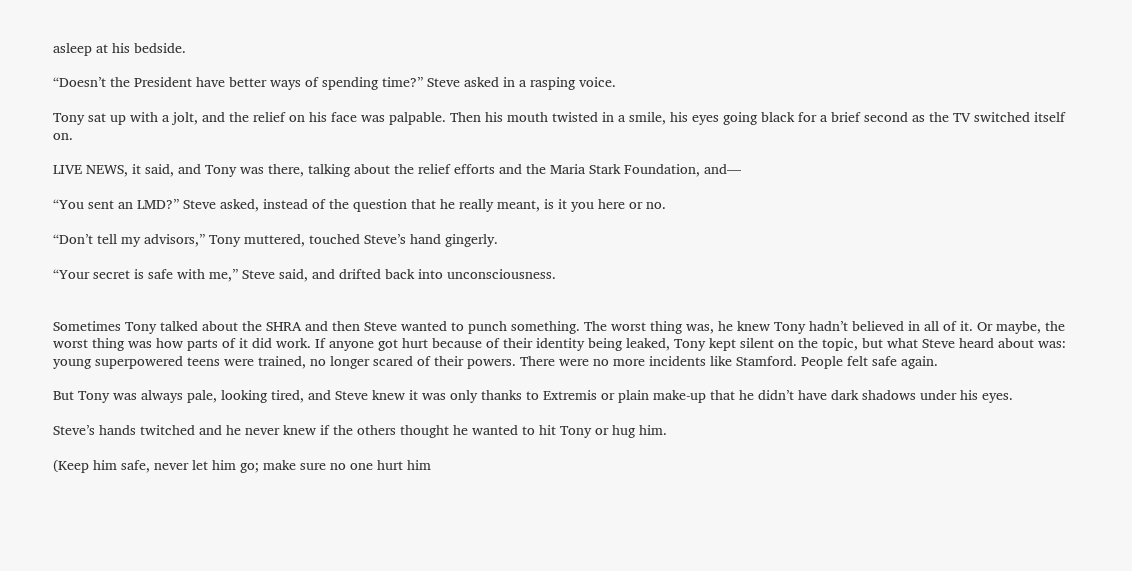asleep at his bedside.

“Doesn’t the President have better ways of spending time?” Steve asked in a rasping voice.

Tony sat up with a jolt, and the relief on his face was palpable. Then his mouth twisted in a smile, his eyes going black for a brief second as the TV switched itself on.

LIVE NEWS, it said, and Tony was there, talking about the relief efforts and the Maria Stark Foundation, and—

“You sent an LMD?” Steve asked, instead of the question that he really meant, is it you here or no.

“Don’t tell my advisors,” Tony muttered, touched Steve’s hand gingerly.

“Your secret is safe with me,” Steve said, and drifted back into unconsciousness.


Sometimes Tony talked about the SHRA and then Steve wanted to punch something. The worst thing was, he knew Tony hadn’t believed in all of it. Or maybe, the worst thing was how parts of it did work. If anyone got hurt because of their identity being leaked, Tony kept silent on the topic, but what Steve heard about was: young superpowered teens were trained, no longer scared of their powers. There were no more incidents like Stamford. People felt safe again.

But Tony was always pale, looking tired, and Steve knew it was only thanks to Extremis or plain make-up that he didn’t have dark shadows under his eyes.

Steve’s hands twitched and he never knew if the others thought he wanted to hit Tony or hug him.

(Keep him safe, never let him go; make sure no one hurt him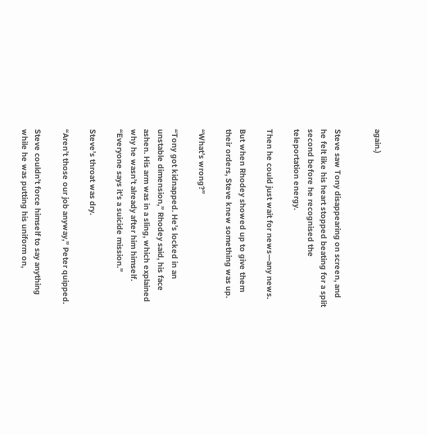again.)


Steve saw Tony disappearing on screen, and he felt like his heart stopped beating for a split second before he recognised the teleportation energy.

Then he could just wait for news—any news.

But when Rhodey showed up to give them their orders, Steve knew something was up.

“What’s wrong?”

“Tony got kidnapped. He’s locked in an unstable dimension,” Rhodey said, his face ashen. His arm was in a sling, which explained why he wasn’t already after him himself. “Everyone says it’s a suicide mission.”

Steve’s throat was dry.

“Aren’t those our job anyway,” Peter quipped.

Steve couldn’t force himself to say anything while he was putting his uniform on,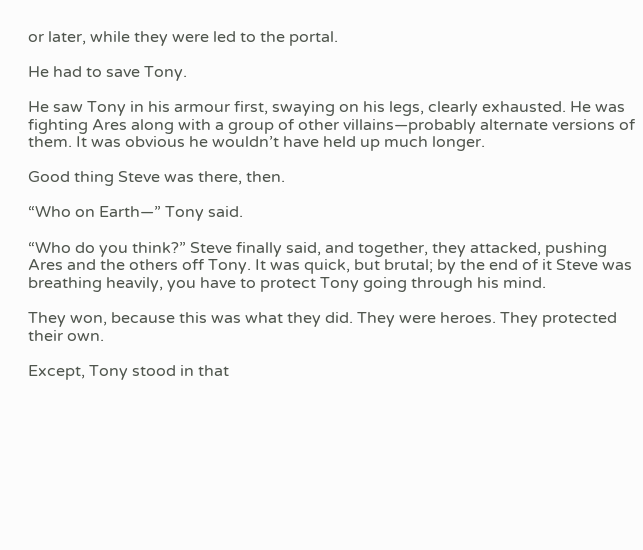or later, while they were led to the portal.

He had to save Tony.

He saw Tony in his armour first, swaying on his legs, clearly exhausted. He was fighting Ares along with a group of other villains—probably alternate versions of them. It was obvious he wouldn’t have held up much longer.

Good thing Steve was there, then.

“Who on Earth—” Tony said.

“Who do you think?” Steve finally said, and together, they attacked, pushing Ares and the others off Tony. It was quick, but brutal; by the end of it Steve was breathing heavily, you have to protect Tony going through his mind.

They won, because this was what they did. They were heroes. They protected their own.

Except, Tony stood in that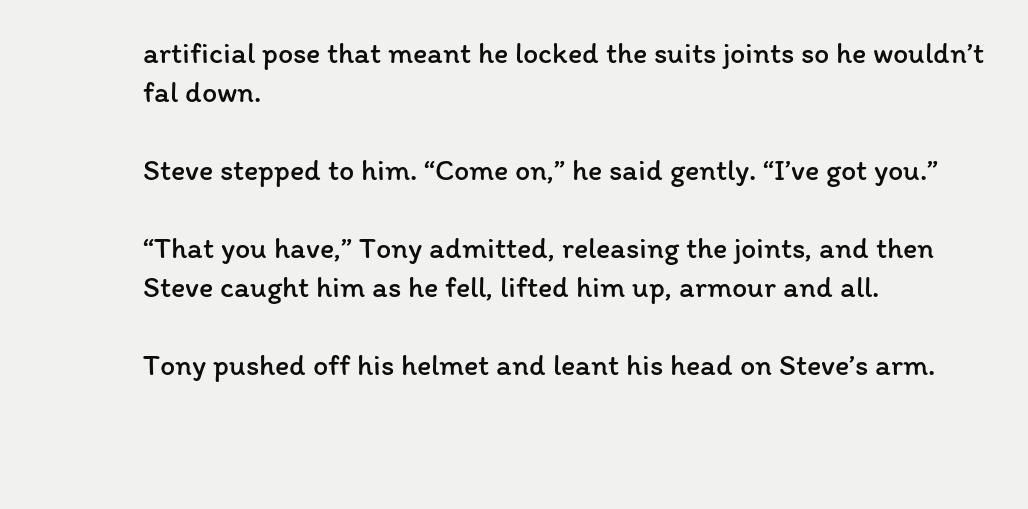artificial pose that meant he locked the suits joints so he wouldn’t fal down.

Steve stepped to him. “Come on,” he said gently. “I’ve got you.”

“That you have,” Tony admitted, releasing the joints, and then Steve caught him as he fell, lifted him up, armour and all.

Tony pushed off his helmet and leant his head on Steve’s arm.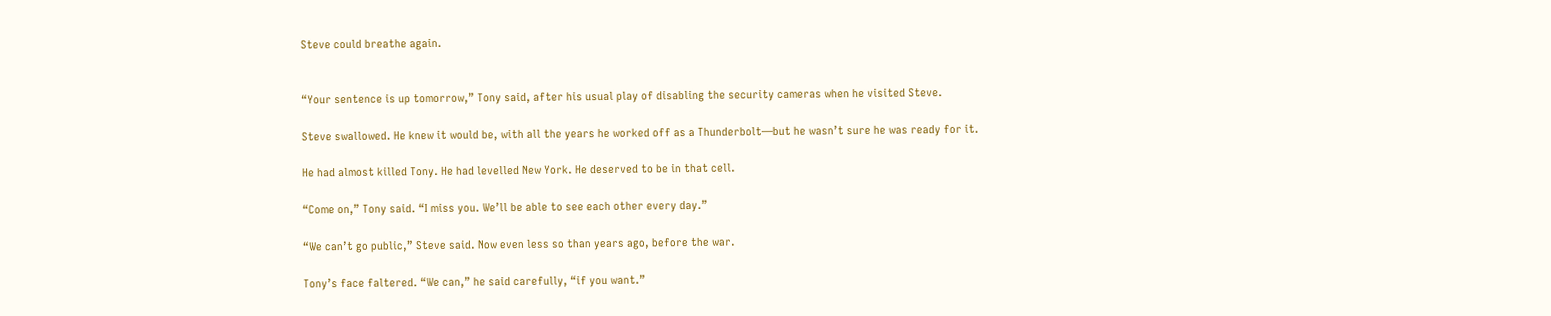Steve could breathe again.


“Your sentence is up tomorrow,” Tony said, after his usual play of disabling the security cameras when he visited Steve.

Steve swallowed. He knew it would be, with all the years he worked off as a Thunderbolt—but he wasn’t sure he was ready for it.

He had almost killed Tony. He had levelled New York. He deserved to be in that cell.

“Come on,” Tony said. “I miss you. We’ll be able to see each other every day.”

“We can’t go public,” Steve said. Now even less so than years ago, before the war.

Tony’s face faltered. “We can,” he said carefully, “if you want.”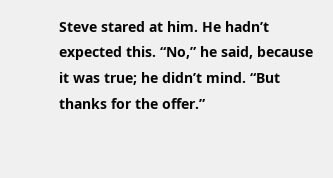Steve stared at him. He hadn’t expected this. “No,” he said, because it was true; he didn’t mind. “But thanks for the offer.”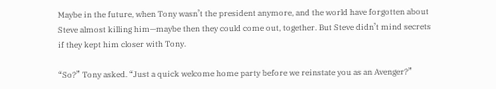Maybe in the future, when Tony wasn’t the president anymore, and the world have forgotten about Steve almost killing him—maybe then they could come out, together. But Steve didn’t mind secrets if they kept him closer with Tony.

“So?” Tony asked. “Just a quick welcome home party before we reinstate you as an Avenger?”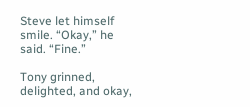Steve let himself smile. “Okay,” he said. “Fine.”

Tony grinned, delighted, and okay,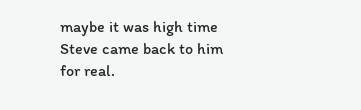maybe it was high time Steve came back to him for real.